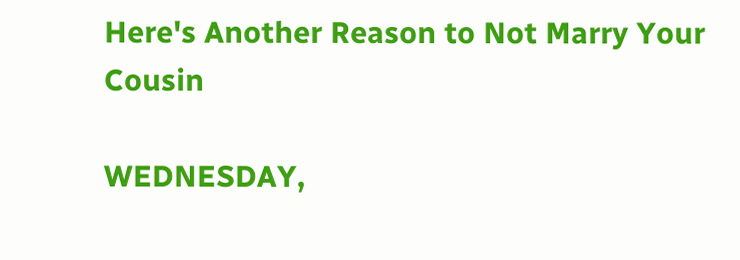Here's Another Reason to Not Marry Your Cousin

WEDNESDAY,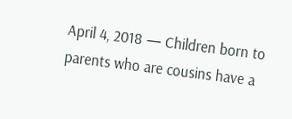April 4, 2018 — Children born to parents who are cousins have a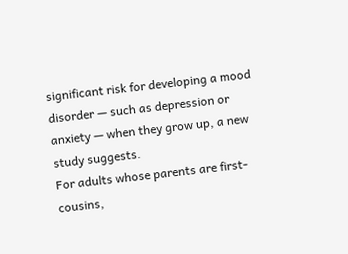significant risk for developing a mood disorder — such as depression or anxiety — when they grow up, a new study suggests.
For adults whose parents are first-cousins,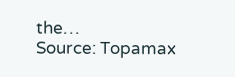the…
Source: Topamax